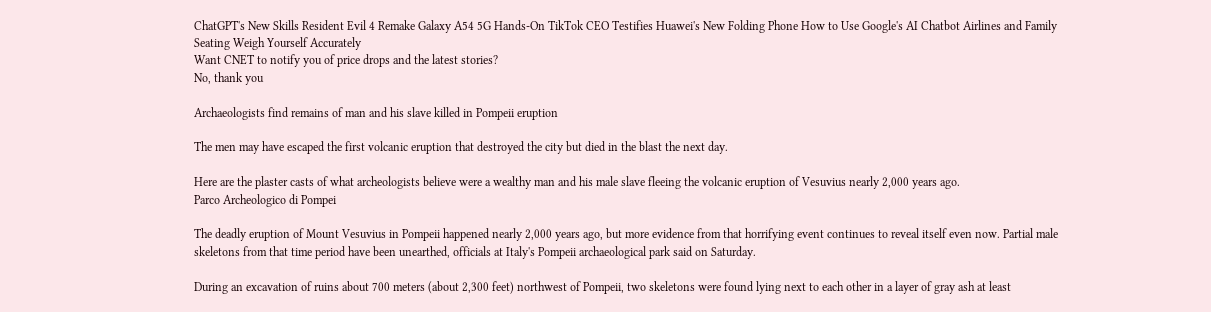ChatGPT's New Skills Resident Evil 4 Remake Galaxy A54 5G Hands-On TikTok CEO Testifies Huawei's New Folding Phone How to Use Google's AI Chatbot Airlines and Family Seating Weigh Yourself Accurately
Want CNET to notify you of price drops and the latest stories?
No, thank you

Archaeologists find remains of man and his slave killed in Pompeii eruption

The men may have escaped the first volcanic eruption that destroyed the city but died in the blast the next day.

Here are the plaster casts of what archeologists believe were a wealthy man and his male slave fleeing the volcanic eruption of Vesuvius nearly 2,000 years ago.
Parco Archeologico di Pompei

The deadly eruption of Mount Vesuvius in Pompeii happened nearly 2,000 years ago, but more evidence from that horrifying event continues to reveal itself even now. Partial male skeletons from that time period have been unearthed, officials at Italy's Pompeii archaeological park said on Saturday.

During an excavation of ruins about 700 meters (about 2,300 feet) northwest of Pompeii, two skeletons were found lying next to each other in a layer of gray ash at least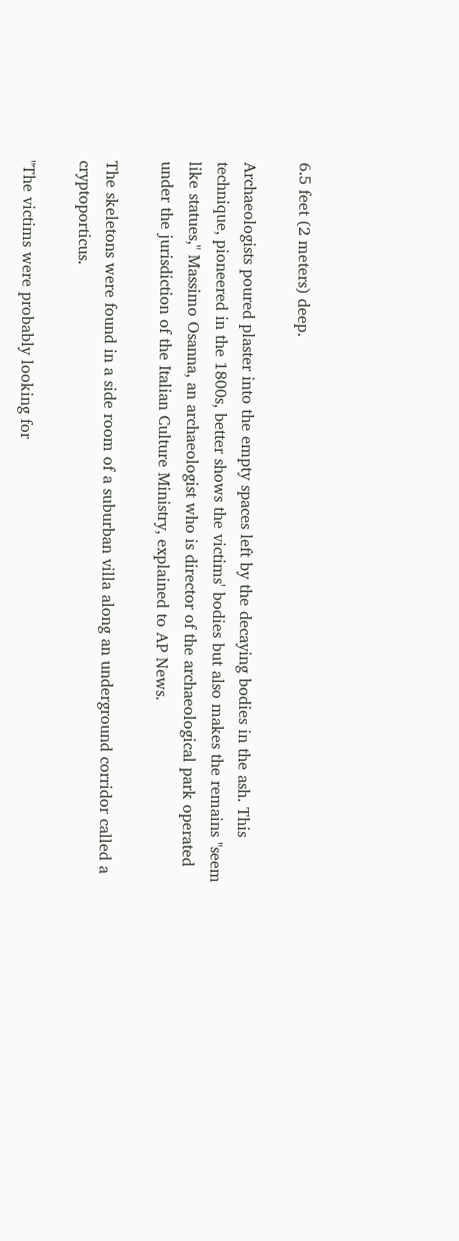6.5 feet (2 meters) deep.

Archaeologists poured plaster into the empty spaces left by the decaying bodies in the ash. This technique, pioneered in the 1800s, better shows the victims' bodies but also makes the remains "seem like statues," Massimo Osanna, an archaeologist who is director of the archaeological park operated under the jurisdiction of the Italian Culture Ministry, explained to AP News.

The skeletons were found in a side room of a suburban villa along an underground corridor called a cryptoporticus.

"The victims were probably looking for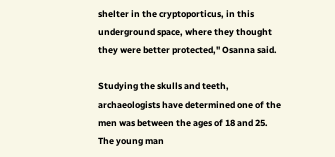shelter in the cryptoporticus, in this underground space, where they thought they were better protected," Osanna said.

Studying the skulls and teeth, archaeologists have determined one of the men was between the ages of 18 and 25. The young man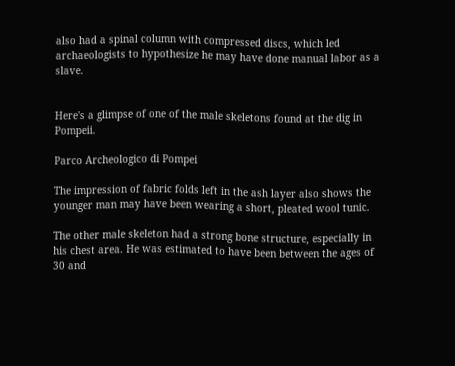also had a spinal column with compressed discs, which led archaeologists to hypothesize he may have done manual labor as a slave.


Here's a glimpse of one of the male skeletons found at the dig in Pompeii.

Parco Archeologico di Pompei

The impression of fabric folds left in the ash layer also shows the younger man may have been wearing a short, pleated wool tunic.

The other male skeleton had a strong bone structure, especially in his chest area. He was estimated to have been between the ages of 30 and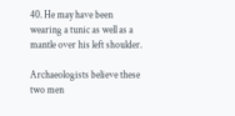40. He may have been wearing a tunic as well as a mantle over his left shoulder.

Archaeologists believe these two men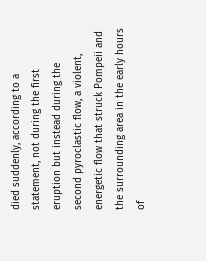died suddenly, according to a statement, not during the first eruption but instead during the second pyroclastic flow, a violent, energetic flow that struck Pompeii and the surrounding area in the early hours of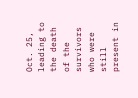Oct. 25, leading to the death of the survivors who were still present in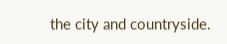the city and countryside.